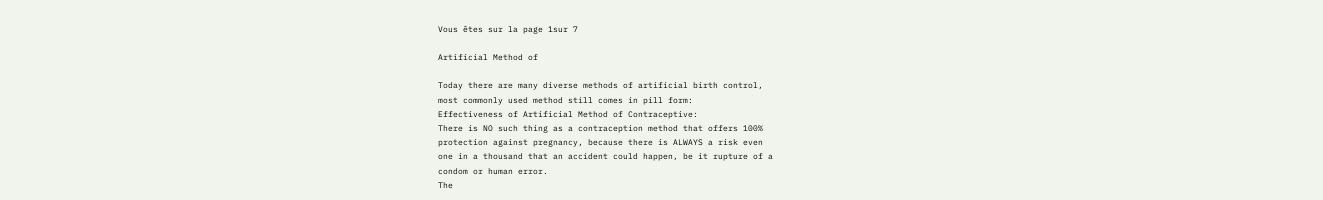Vous êtes sur la page 1sur 7

Artificial Method of

Today there are many diverse methods of artificial birth control,
most commonly used method still comes in pill form:
Effectiveness of Artificial Method of Contraceptive:
There is NO such thing as a contraception method that offers 100%
protection against pregnancy, because there is ALWAYS a risk even
one in a thousand that an accident could happen, be it rupture of a
condom or human error.
The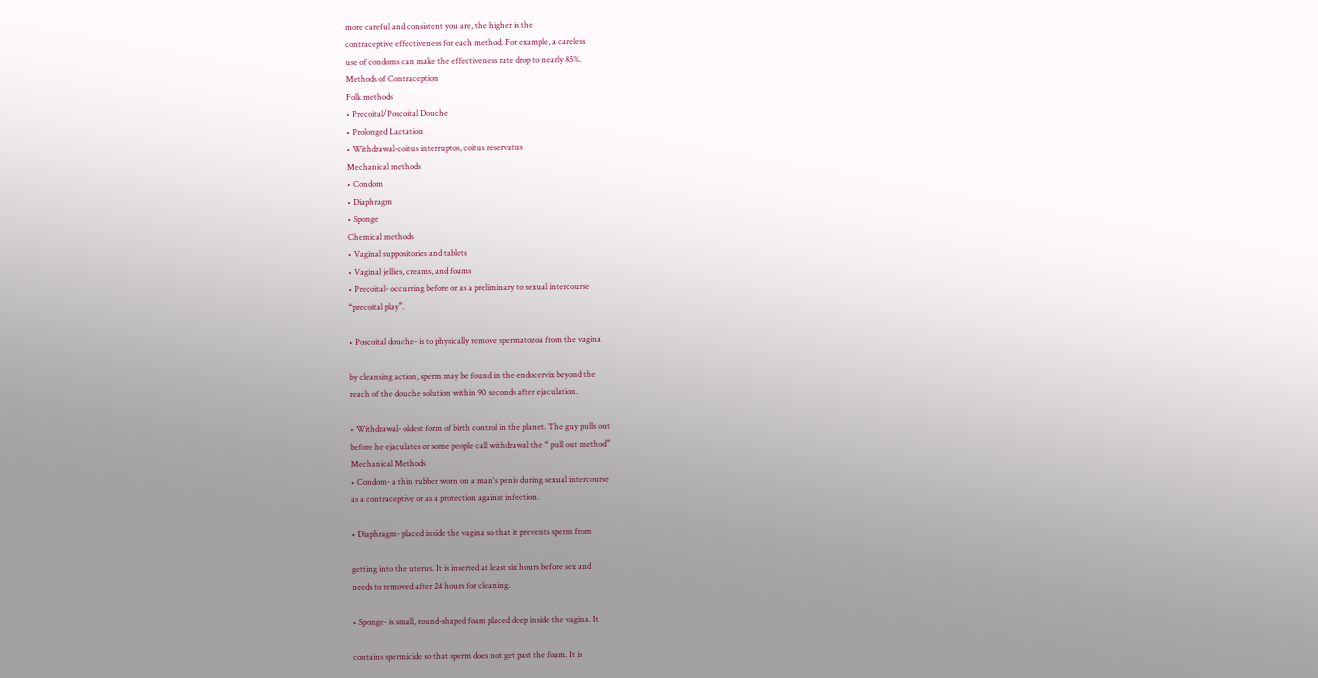more careful and consistent you are, the higher is the
contraceptive effectiveness for each method. For example, a careless
use of condoms can make the effectiveness rate drop to nearly 85%.
Methods of Contraception
Folk methods
• Precoital/Poscoital Douche
• Prolonged Lactation
• Withdrawal-coitus interruptos, coitus reservatus
Mechanical methods
• Condom
• Diaphragm
• Sponge
Chemical methods
• Vaginal suppositories and tablets
• Vaginal jellies, creams, and foams
• Precoital- occurring before or as a preliminary to sexual intercourse
“precoital play”.

• Poscoital douche- is to physically remove spermatozoa from the vagina

by cleansing action, sperm may be found in the endocervix beyond the
reach of the douche solution within 90 seconds after ejaculation.

• Withdrawal- oldest form of birth control in the planet. The guy pulls out
before he ejaculates or some people call withdrawal the “ pull out method”
Mechanical Methods
• Condom- a thin rubber worn on a man's penis during sexual intercourse
as a contraceptive or as a protection against infection.

• Diaphragm- placed inside the vagina so that it prevents sperm from

getting into the uterus. It is inserted at least six hours before sex and
needs to removed after 24 hours for cleaning.

• Sponge- is small, round-shaped foam placed deep inside the vagina. It

contains spermicide so that sperm does not get past the foam. It is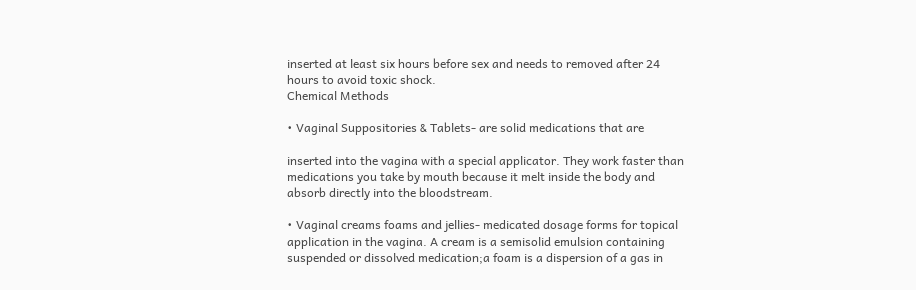inserted at least six hours before sex and needs to removed after 24
hours to avoid toxic shock.
Chemical Methods

• Vaginal Suppositories & Tablets- are solid medications that are

inserted into the vagina with a special applicator. They work faster than
medications you take by mouth because it melt inside the body and
absorb directly into the bloodstream.

• Vaginal creams foams and jellies- medicated dosage forms for topical
application in the vagina. A cream is a semisolid emulsion containing
suspended or dissolved medication;a foam is a dispersion of a gas in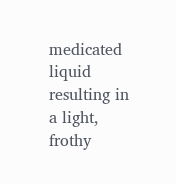medicated liquid resulting in a light, frothy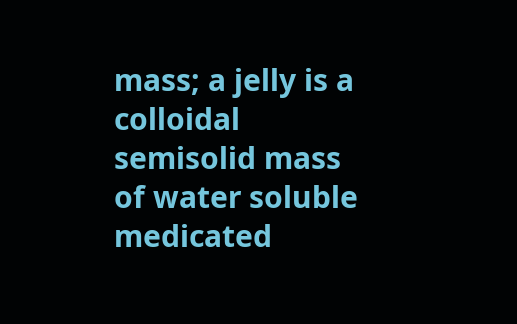mass; a jelly is a colloidal
semisolid mass of water soluble medicated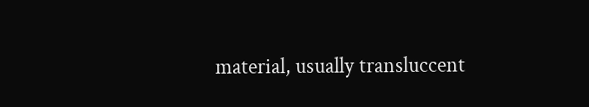material, usually transluccent